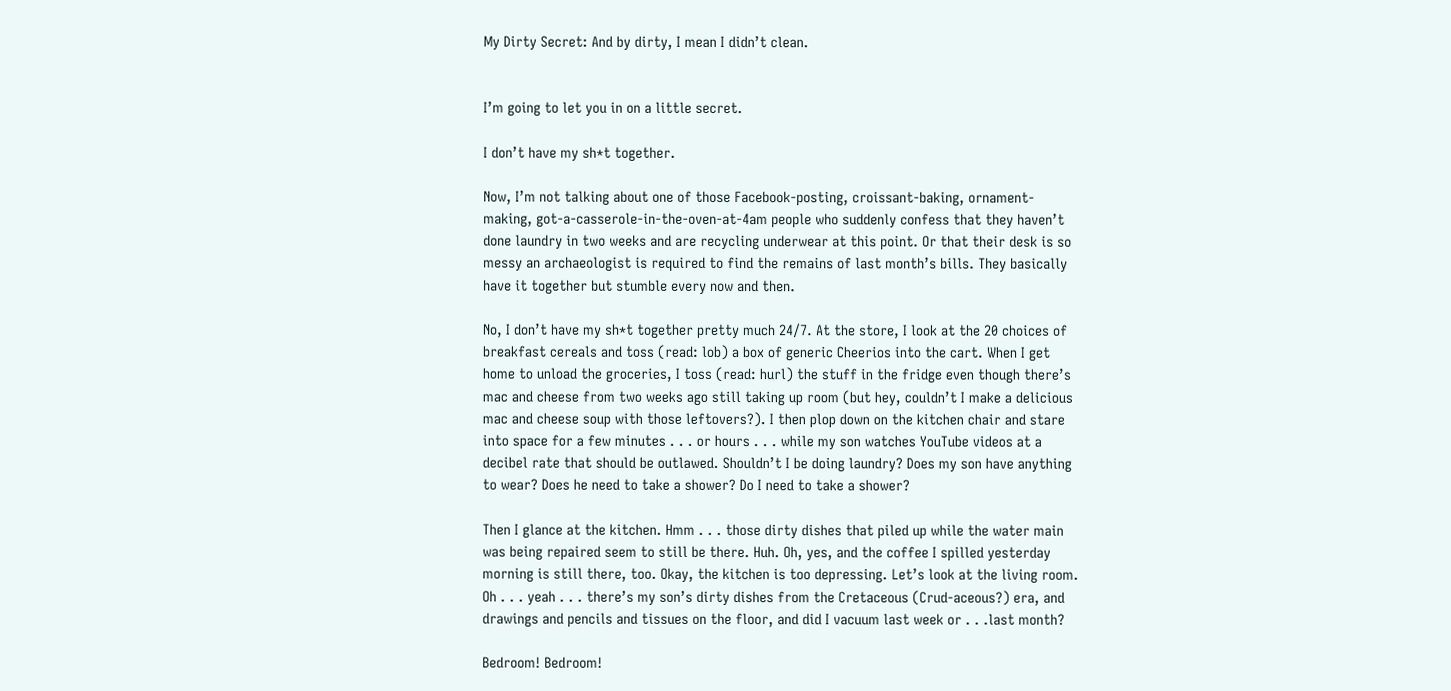My Dirty Secret: And by dirty, I mean I didn’t clean.


I’m going to let you in on a little secret.

I don’t have my sh*t together.

Now, I’m not talking about one of those Facebook-posting, croissant-baking, ornament-making, got-a-casserole-in-the-oven-at-4am people who suddenly confess that they haven’t done laundry in two weeks and are recycling underwear at this point. Or that their desk is so messy an archaeologist is required to find the remains of last month’s bills. They basically have it together but stumble every now and then.

No, I don’t have my sh*t together pretty much 24/7. At the store, I look at the 20 choices of breakfast cereals and toss (read: lob) a box of generic Cheerios into the cart. When I get home to unload the groceries, I toss (read: hurl) the stuff in the fridge even though there’s mac and cheese from two weeks ago still taking up room (but hey, couldn’t I make a delicious mac and cheese soup with those leftovers?). I then plop down on the kitchen chair and stare into space for a few minutes . . . or hours . . . while my son watches YouTube videos at a decibel rate that should be outlawed. Shouldn’t I be doing laundry? Does my son have anything to wear? Does he need to take a shower? Do I need to take a shower?

Then I glance at the kitchen. Hmm . . . those dirty dishes that piled up while the water main was being repaired seem to still be there. Huh. Oh, yes, and the coffee I spilled yesterday morning is still there, too. Okay, the kitchen is too depressing. Let’s look at the living room. Oh . . . yeah . . . there’s my son’s dirty dishes from the Cretaceous (Crud-aceous?) era, and drawings and pencils and tissues on the floor, and did I vacuum last week or . . .last month?

Bedroom! Bedroom!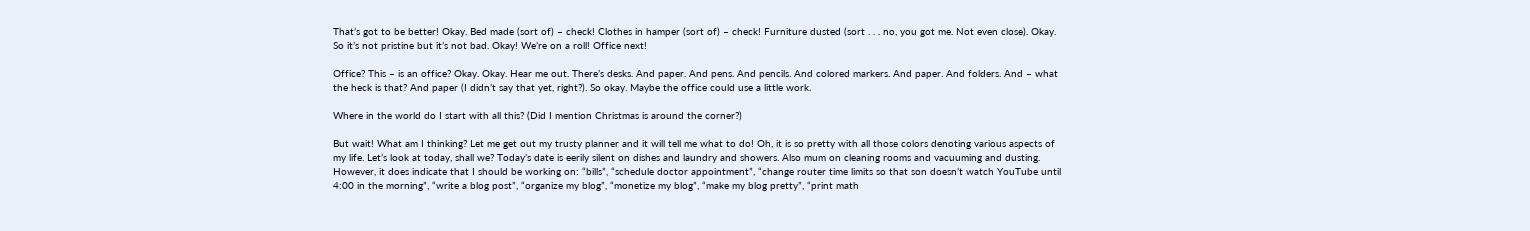That’s got to be better! Okay. Bed made (sort of) – check! Clothes in hamper (sort of) – check! Furniture dusted (sort . . . no, you got me. Not even close). Okay. So it’s not pristine but it’s not bad. Okay! We’re on a roll! Office next!

Office? This – is an office? Okay. Okay. Hear me out. There’s desks. And paper. And pens. And pencils. And colored markers. And paper. And folders. And – what the heck is that? And paper (I didn’t say that yet, right?). So okay. Maybe the office could use a little work.

Where in the world do I start with all this? (Did I mention Christmas is around the corner?)

But wait! What am I thinking? Let me get out my trusty planner and it will tell me what to do! Oh, it is so pretty with all those colors denoting various aspects of my life. Let’s look at today, shall we? Today’s date is eerily silent on dishes and laundry and showers. Also mum on cleaning rooms and vacuuming and dusting. However, it does indicate that I should be working on: “bills”, “schedule doctor appointment”, “change router time limits so that son doesn’t watch YouTube until 4:00 in the morning”, “write a blog post”, “organize my blog”, “monetize my blog”, “make my blog pretty”, “print math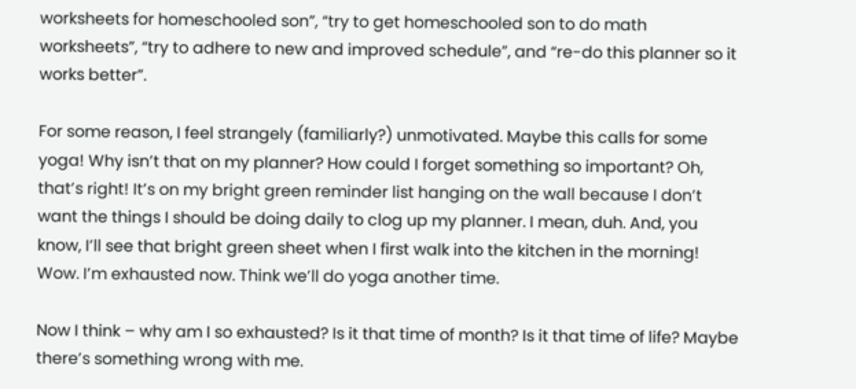worksheets for homeschooled son”, “try to get homeschooled son to do math worksheets”, “try to adhere to new and improved schedule”, and “re-do this planner so it works better”.

For some reason, I feel strangely (familiarly?) unmotivated. Maybe this calls for some yoga! Why isn’t that on my planner? How could I forget something so important? Oh, that’s right! It’s on my bright green reminder list hanging on the wall because I don’t want the things I should be doing daily to clog up my planner. I mean, duh. And, you know, I’ll see that bright green sheet when I first walk into the kitchen in the morning! Wow. I’m exhausted now. Think we’ll do yoga another time.

Now I think – why am I so exhausted? Is it that time of month? Is it that time of life? Maybe there’s something wrong with me.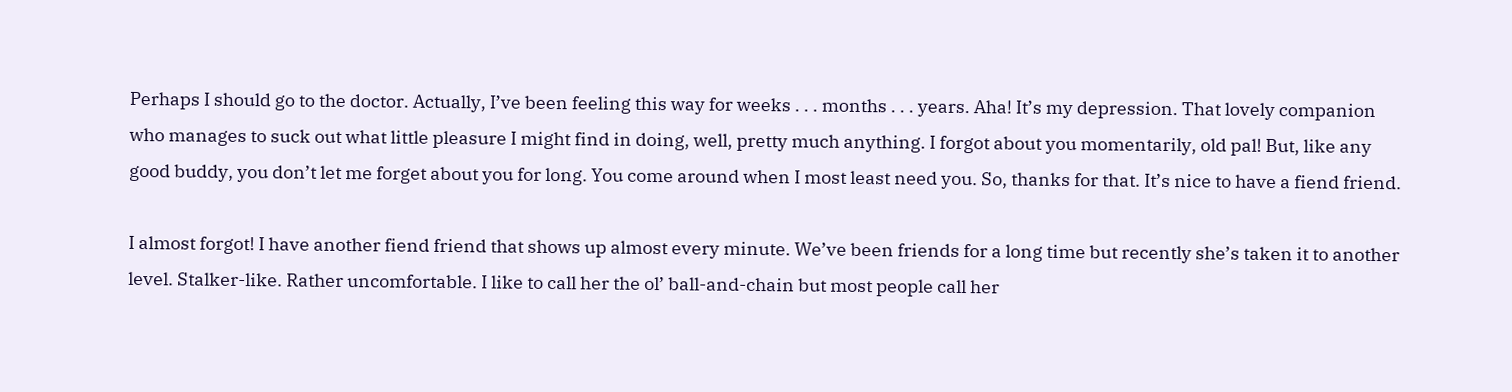Perhaps I should go to the doctor. Actually, I’ve been feeling this way for weeks . . . months . . . years. Aha! It’s my depression. That lovely companion who manages to suck out what little pleasure I might find in doing, well, pretty much anything. I forgot about you momentarily, old pal! But, like any good buddy, you don’t let me forget about you for long. You come around when I most least need you. So, thanks for that. It’s nice to have a fiend friend.

I almost forgot! I have another fiend friend that shows up almost every minute. We’ve been friends for a long time but recently she’s taken it to another level. Stalker-like. Rather uncomfortable. I like to call her the ol’ ball-and-chain but most people call her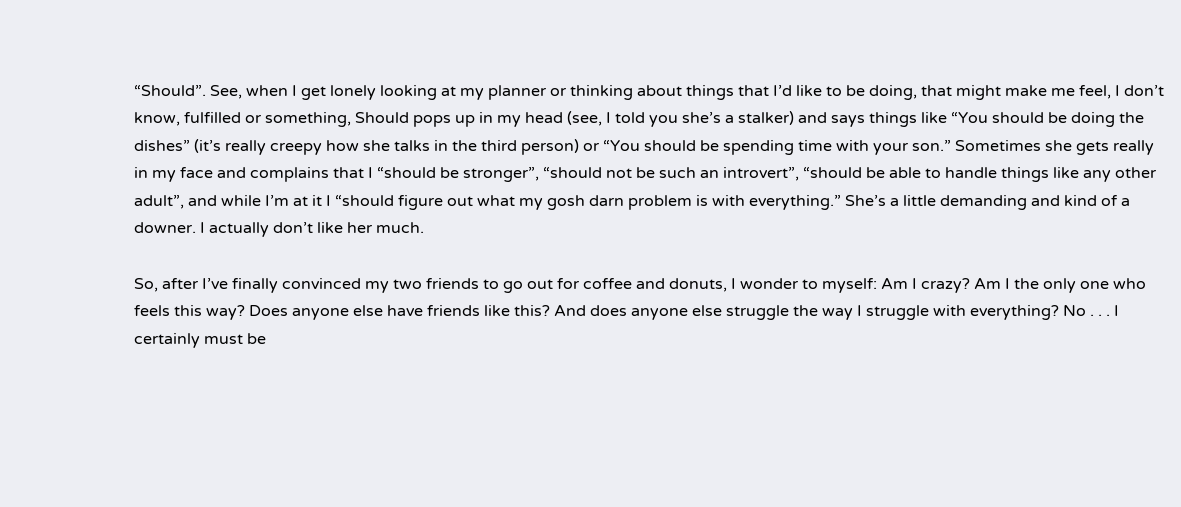“Should”. See, when I get lonely looking at my planner or thinking about things that I’d like to be doing, that might make me feel, I don’t know, fulfilled or something, Should pops up in my head (see, I told you she’s a stalker) and says things like “You should be doing the dishes” (it’s really creepy how she talks in the third person) or “You should be spending time with your son.” Sometimes she gets really in my face and complains that I “should be stronger”, “should not be such an introvert”, “should be able to handle things like any other adult”, and while I’m at it I “should figure out what my gosh darn problem is with everything.” She’s a little demanding and kind of a downer. I actually don’t like her much.

So, after I’ve finally convinced my two friends to go out for coffee and donuts, I wonder to myself: Am I crazy? Am I the only one who feels this way? Does anyone else have friends like this? And does anyone else struggle the way I struggle with everything? No . . . I certainly must be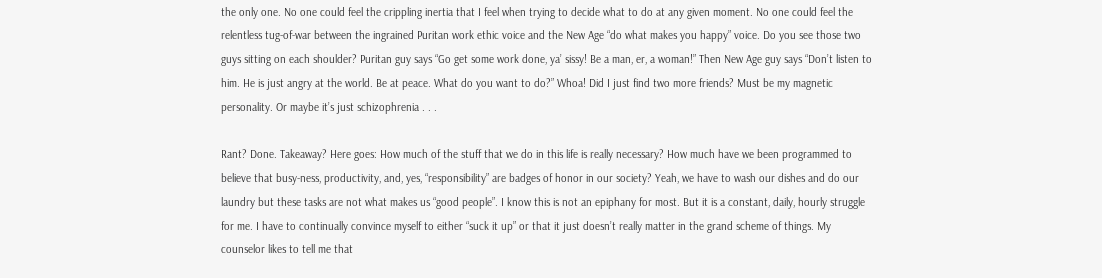the only one. No one could feel the crippling inertia that I feel when trying to decide what to do at any given moment. No one could feel the relentless tug-of-war between the ingrained Puritan work ethic voice and the New Age “do what makes you happy” voice. Do you see those two guys sitting on each shoulder? Puritan guy says “Go get some work done, ya’ sissy! Be a man, er, a woman!” Then New Age guy says “Don’t listen to him. He is just angry at the world. Be at peace. What do you want to do?” Whoa! Did I just find two more friends? Must be my magnetic personality. Or maybe it’s just schizophrenia . . .

Rant? Done. Takeaway? Here goes: How much of the stuff that we do in this life is really necessary? How much have we been programmed to believe that busy-ness, productivity, and, yes, “responsibility” are badges of honor in our society? Yeah, we have to wash our dishes and do our laundry but these tasks are not what makes us “good people”. I know this is not an epiphany for most. But it is a constant, daily, hourly struggle for me. I have to continually convince myself to either “suck it up” or that it just doesn’t really matter in the grand scheme of things. My counselor likes to tell me that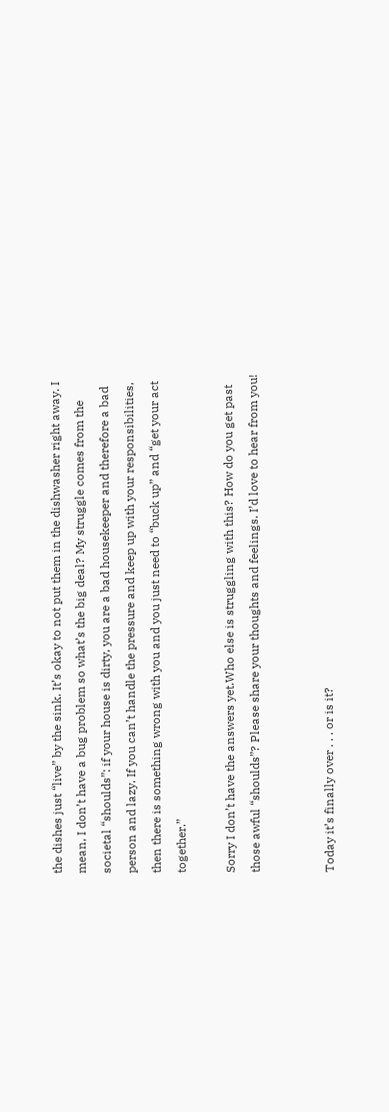the dishes just “live” by the sink. It’s okay to not put them in the dishwasher right away. I mean, I don’t have a bug problem so what’s the big deal? My struggle comes from the societal “shoulds”: if your house is dirty, you are a bad housekeeper and therefore a bad person and lazy. If you can’t handle the pressure and keep up with your responsibilities, then there is something wrong with you and you just need to “buck up” and “get your act together.”

Sorry I don’t have the answers yet.Who else is struggling with this? How do you get past those awful “shoulds”? Please share your thoughts and feelings. I’d love to hear from you!


Today it’s finally over . . . or is it?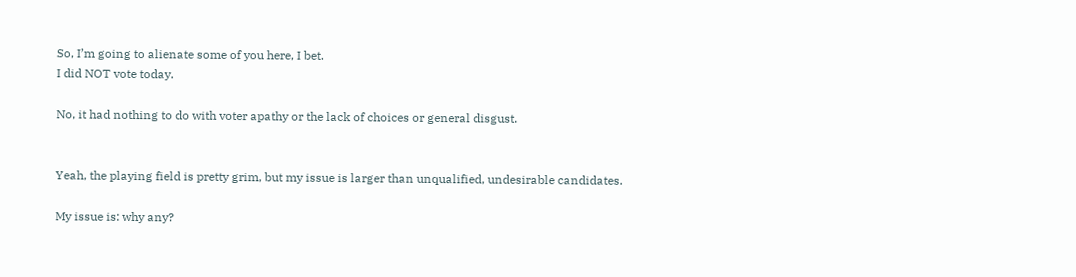So, I’m going to alienate some of you here, I bet.
I did NOT vote today.

No, it had nothing to do with voter apathy or the lack of choices or general disgust.


Yeah, the playing field is pretty grim, but my issue is larger than unqualified, undesirable candidates.

My issue is: why any?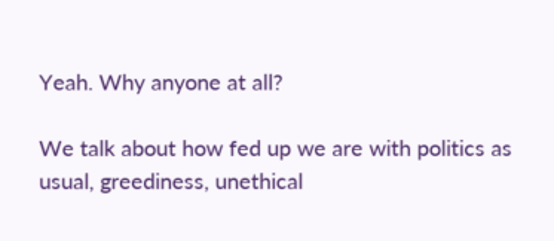Yeah. Why anyone at all?

We talk about how fed up we are with politics as usual, greediness, unethical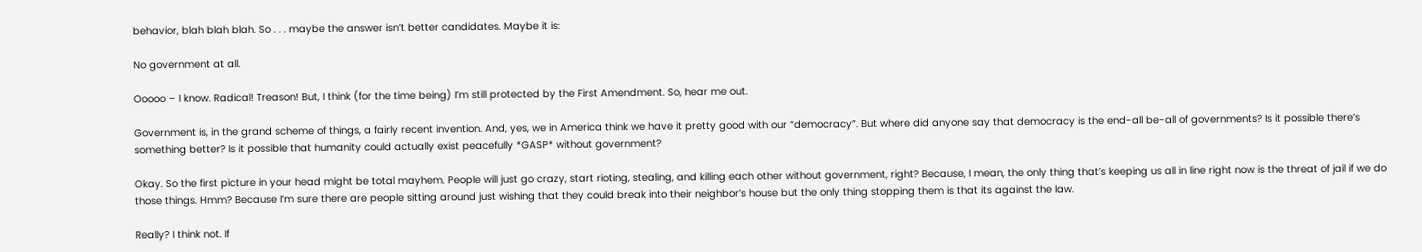behavior, blah blah blah. So . . . maybe the answer isn’t better candidates. Maybe it is:

No government at all.

Ooooo – I know. Radical! Treason! But, I think (for the time being) I’m still protected by the First Amendment. So, hear me out.

Government is, in the grand scheme of things, a fairly recent invention. And, yes, we in America think we have it pretty good with our “democracy”. But where did anyone say that democracy is the end-all be-all of governments? Is it possible there’s something better? Is it possible that humanity could actually exist peacefully *GASP* without government?

Okay. So the first picture in your head might be total mayhem. People will just go crazy, start rioting, stealing, and killing each other without government, right? Because, I mean, the only thing that’s keeping us all in line right now is the threat of jail if we do those things. Hmm? Because I’m sure there are people sitting around just wishing that they could break into their neighbor’s house but the only thing stopping them is that its against the law.

Really? I think not. If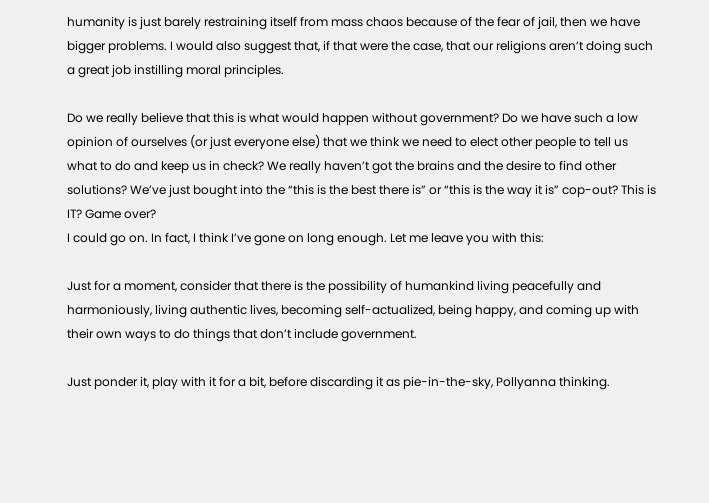humanity is just barely restraining itself from mass chaos because of the fear of jail, then we have bigger problems. I would also suggest that, if that were the case, that our religions aren’t doing such a great job instilling moral principles.

Do we really believe that this is what would happen without government? Do we have such a low opinion of ourselves (or just everyone else) that we think we need to elect other people to tell us what to do and keep us in check? We really haven’t got the brains and the desire to find other solutions? We’ve just bought into the “this is the best there is” or “this is the way it is” cop-out? This is IT? Game over?
I could go on. In fact, I think I’ve gone on long enough. Let me leave you with this:

Just for a moment, consider that there is the possibility of humankind living peacefully and harmoniously, living authentic lives, becoming self-actualized, being happy, and coming up with their own ways to do things that don’t include government.

Just ponder it, play with it for a bit, before discarding it as pie-in-the-sky, Pollyanna thinking.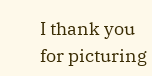I thank you for picturing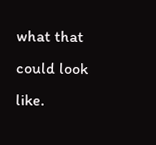what that could look like.